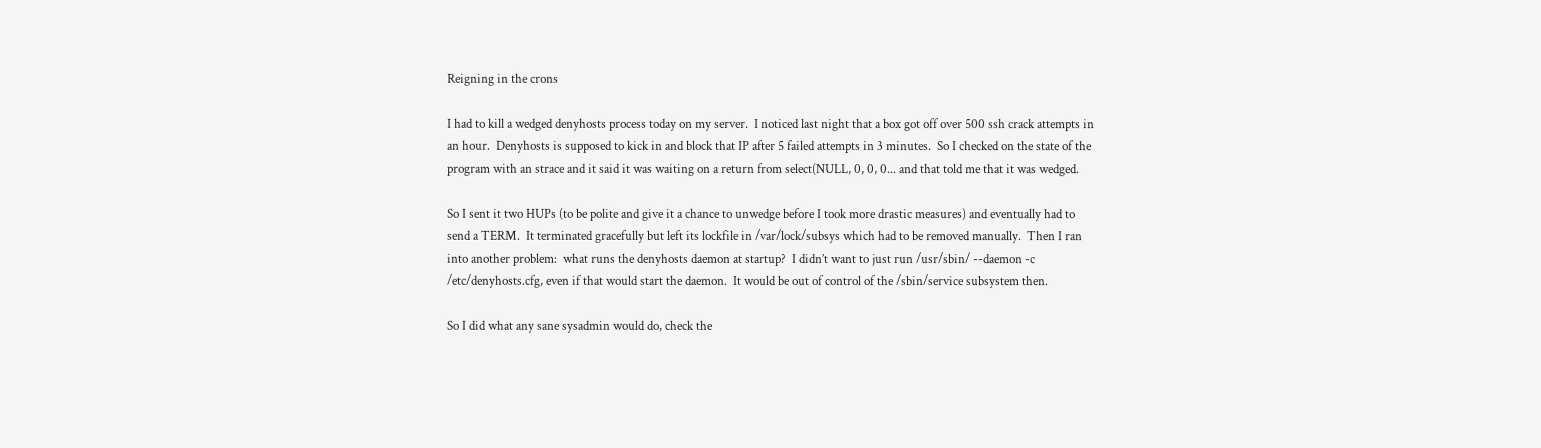Reigning in the crons

I had to kill a wedged denyhosts process today on my server.  I noticed last night that a box got off over 500 ssh crack attempts in an hour.  Denyhosts is supposed to kick in and block that IP after 5 failed attempts in 3 minutes.  So I checked on the state of the program with an strace and it said it was waiting on a return from select(NULL, 0, 0, 0... and that told me that it was wedged.

So I sent it two HUPs (to be polite and give it a chance to unwedge before I took more drastic measures) and eventually had to send a TERM.  It terminated gracefully but left its lockfile in /var/lock/subsys which had to be removed manually.  Then I ran into another problem:  what runs the denyhosts daemon at startup?  I didn’t want to just run /usr/sbin/ --daemon -c /etc/denyhosts.cfg, even if that would start the daemon.  It would be out of control of the /sbin/service subsystem then.

So I did what any sane sysadmin would do, check the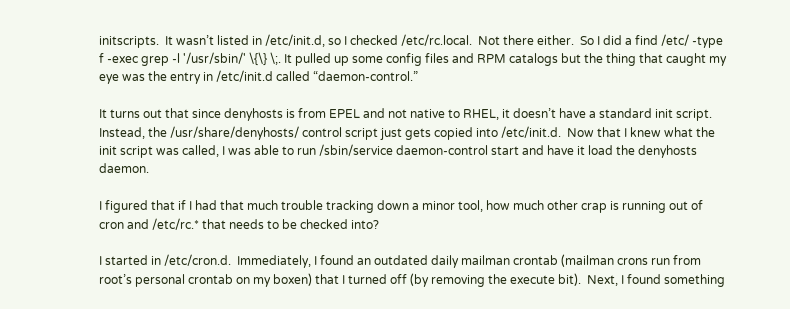initscripts.  It wasn’t listed in /etc/init.d, so I checked /etc/rc.local.  Not there either.  So I did a find /etc/ -type f -exec grep -l '/usr/sbin/' \{\} \;. It pulled up some config files and RPM catalogs but the thing that caught my eye was the entry in /etc/init.d called “daemon-control.”

It turns out that since denyhosts is from EPEL and not native to RHEL, it doesn’t have a standard init script.  Instead, the /usr/share/denyhosts/ control script just gets copied into /etc/init.d.  Now that I knew what the init script was called, I was able to run /sbin/service daemon-control start and have it load the denyhosts daemon.

I figured that if I had that much trouble tracking down a minor tool, how much other crap is running out of cron and /etc/rc.* that needs to be checked into?

I started in /etc/cron.d.  Immediately, I found an outdated daily mailman crontab (mailman crons run from root’s personal crontab on my boxen) that I turned off (by removing the execute bit).  Next, I found something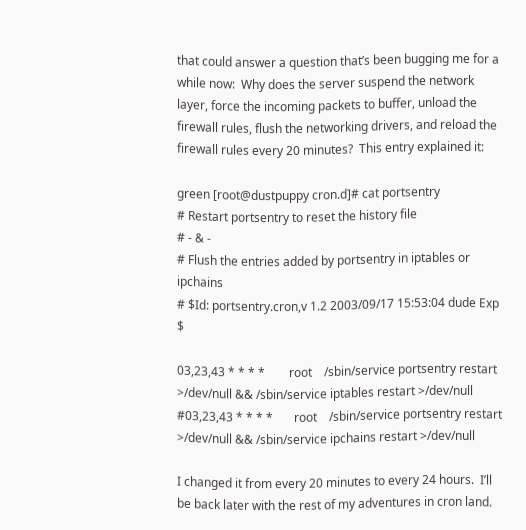that could answer a question that’s been bugging me for a while now:  Why does the server suspend the network layer, force the incoming packets to buffer, unload the firewall rules, flush the networking drivers, and reload the firewall rules every 20 minutes?  This entry explained it:

green [root@dustpuppy cron.d]# cat portsentry
# Restart portsentry to reset the history file
# - & -
# Flush the entries added by portsentry in iptables or ipchains
# $Id: portsentry.cron,v 1.2 2003/09/17 15:53:04 dude Exp $

03,23,43 * * * *        root    /sbin/service portsentry restart >/dev/null && /sbin/service iptables restart >/dev/null
#03,23,43 * * * *       root    /sbin/service portsentry restart >/dev/null && /sbin/service ipchains restart >/dev/null

I changed it from every 20 minutes to every 24 hours.  I’ll be back later with the rest of my adventures in cron land.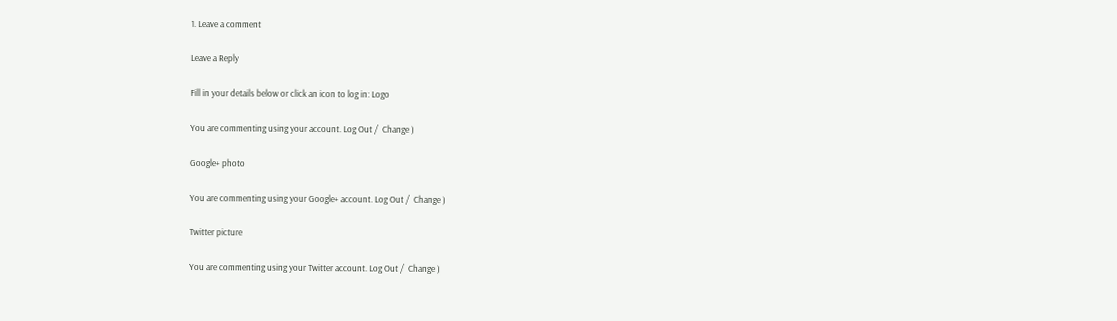1. Leave a comment

Leave a Reply

Fill in your details below or click an icon to log in: Logo

You are commenting using your account. Log Out /  Change )

Google+ photo

You are commenting using your Google+ account. Log Out /  Change )

Twitter picture

You are commenting using your Twitter account. Log Out /  Change )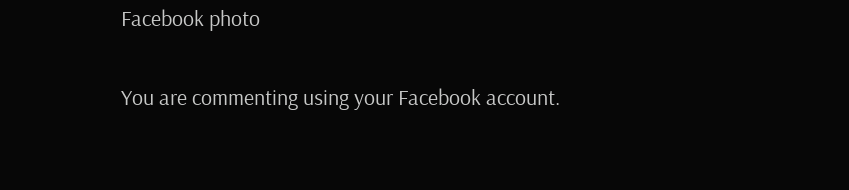Facebook photo

You are commenting using your Facebook account.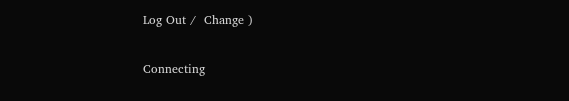Log Out /  Change )


Connecting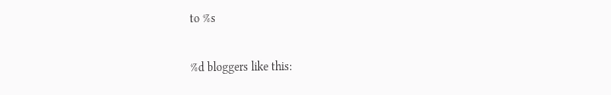to %s

%d bloggers like this: